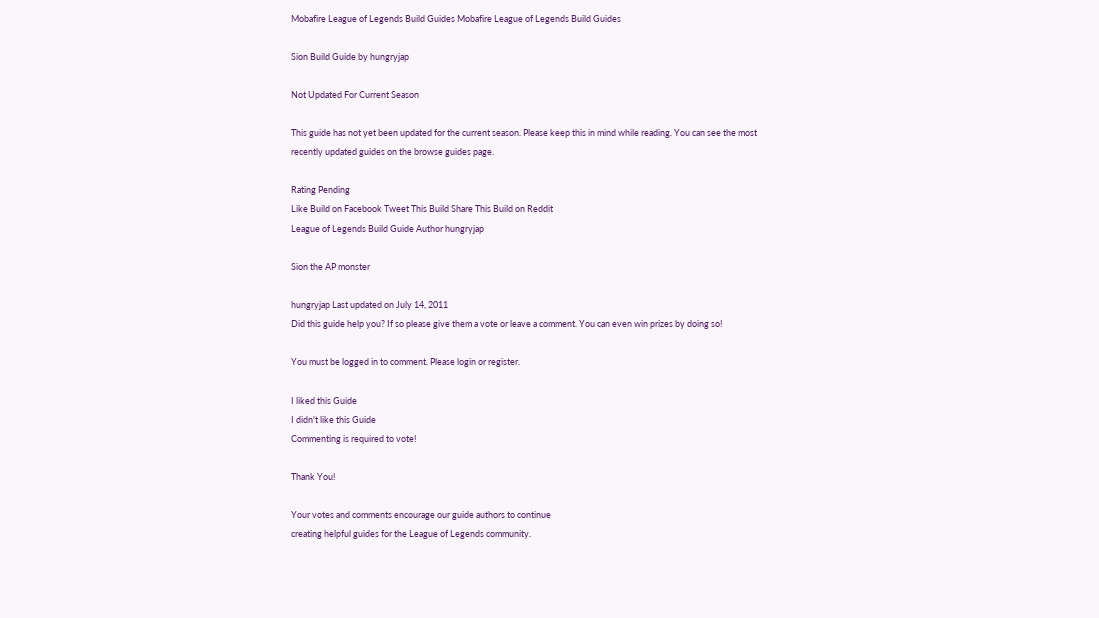Mobafire League of Legends Build Guides Mobafire League of Legends Build Guides

Sion Build Guide by hungryjap

Not Updated For Current Season

This guide has not yet been updated for the current season. Please keep this in mind while reading. You can see the most recently updated guides on the browse guides page.

Rating Pending
Like Build on Facebook Tweet This Build Share This Build on Reddit
League of Legends Build Guide Author hungryjap

Sion the AP monster

hungryjap Last updated on July 14, 2011
Did this guide help you? If so please give them a vote or leave a comment. You can even win prizes by doing so!

You must be logged in to comment. Please login or register.

I liked this Guide
I didn't like this Guide
Commenting is required to vote!

Thank You!

Your votes and comments encourage our guide authors to continue
creating helpful guides for the League of Legends community.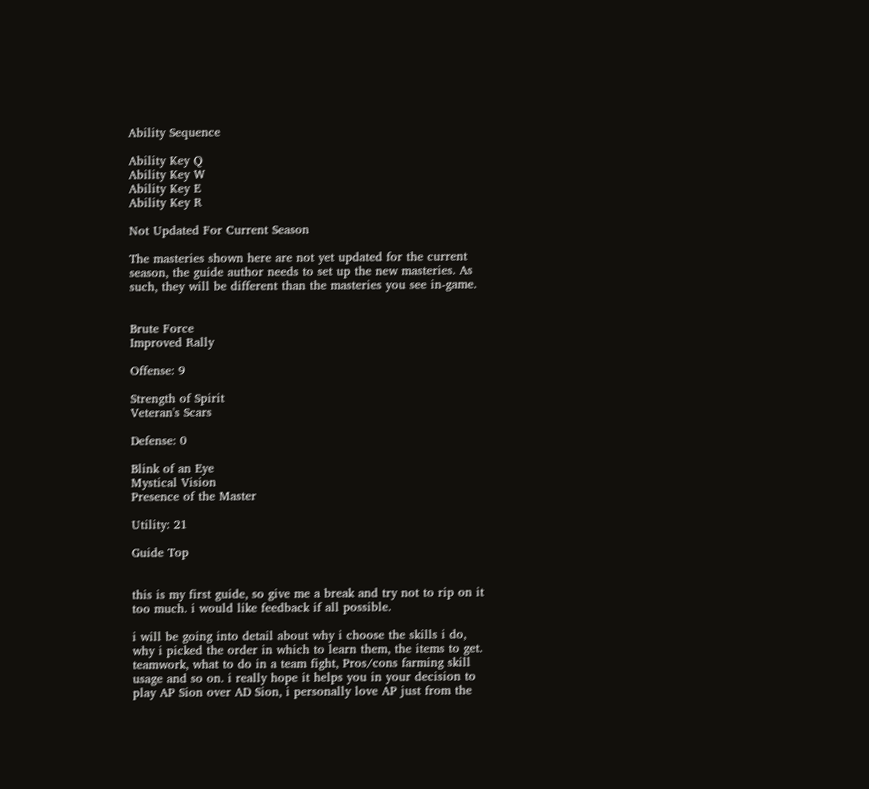Ability Sequence

Ability Key Q
Ability Key W
Ability Key E
Ability Key R

Not Updated For Current Season

The masteries shown here are not yet updated for the current season, the guide author needs to set up the new masteries. As such, they will be different than the masteries you see in-game.


Brute Force
Improved Rally

Offense: 9

Strength of Spirit
Veteran's Scars

Defense: 0

Blink of an Eye
Mystical Vision
Presence of the Master

Utility: 21

Guide Top


this is my first guide, so give me a break and try not to rip on it too much. i would like feedback if all possible.

i will be going into detail about why i choose the skills i do, why i picked the order in which to learn them, the items to get. teamwork, what to do in a team fight, Pros/cons farming skill usage and so on. i really hope it helps you in your decision to play AP Sion over AD Sion, i personally love AP just from the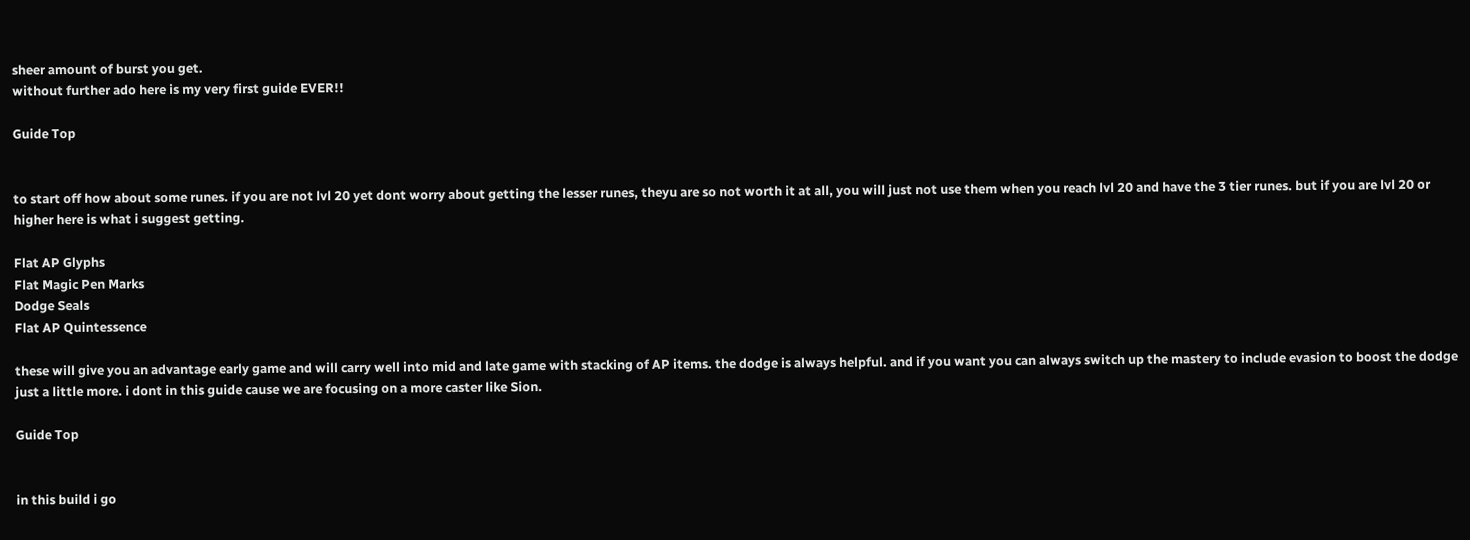sheer amount of burst you get.
without further ado here is my very first guide EVER!!

Guide Top


to start off how about some runes. if you are not lvl 20 yet dont worry about getting the lesser runes, theyu are so not worth it at all, you will just not use them when you reach lvl 20 and have the 3 tier runes. but if you are lvl 20 or higher here is what i suggest getting.

Flat AP Glyphs
Flat Magic Pen Marks
Dodge Seals
Flat AP Quintessence

these will give you an advantage early game and will carry well into mid and late game with stacking of AP items. the dodge is always helpful. and if you want you can always switch up the mastery to include evasion to boost the dodge just a little more. i dont in this guide cause we are focusing on a more caster like Sion.

Guide Top


in this build i go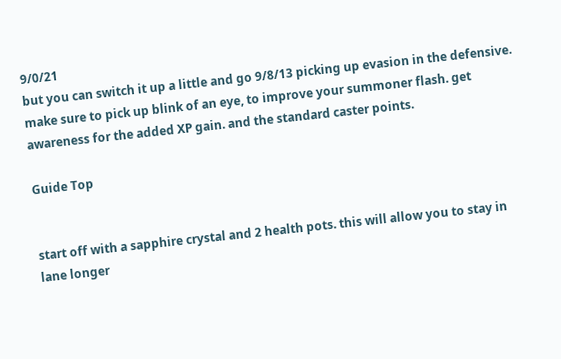9/0/21
but you can switch it up a little and go 9/8/13 picking up evasion in the defensive.
make sure to pick up blink of an eye, to improve your summoner flash. get awareness for the added XP gain. and the standard caster points.

Guide Top


start off with a sapphire crystal and 2 health pots. this will allow you to stay in lane longer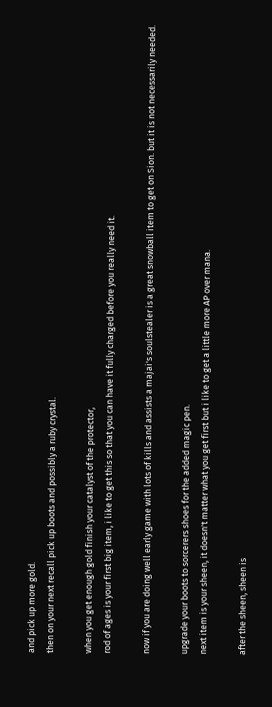and pick up more gold.
then on your next recall pick up boots and possibly a ruby crystal.

when you get enough gold finish your catalyst of the protector,
rod of ages is your first big item, i like to get this so that you can have it fully charged before you really need it.

now if you are doing well early game with lots of kills and assists a majai's soulstealer is a great snowball item to get on Sion. but it is not necessarily needed.

upgrade your boots to sorcerers shoes for the added magic pen.
next item is your sheen, it doesn't matter what you get first but i like to get a little more AP over mana.

after the sheen, sheen is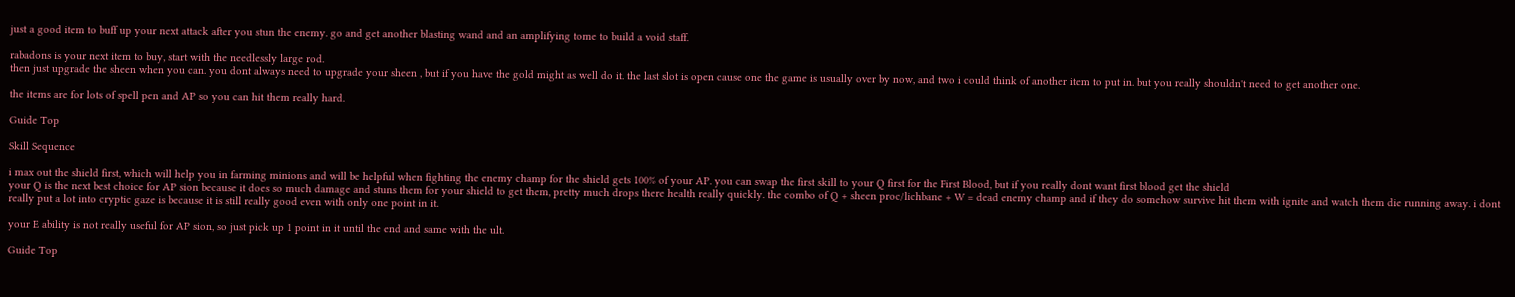just a good item to buff up your next attack after you stun the enemy. go and get another blasting wand and an amplifying tome to build a void staff.

rabadons is your next item to buy, start with the needlessly large rod.
then just upgrade the sheen when you can. you dont always need to upgrade your sheen , but if you have the gold might as well do it. the last slot is open cause one the game is usually over by now, and two i could think of another item to put in. but you really shouldn't need to get another one.

the items are for lots of spell pen and AP so you can hit them really hard.

Guide Top

Skill Sequence

i max out the shield first, which will help you in farming minions and will be helpful when fighting the enemy champ for the shield gets 100% of your AP. you can swap the first skill to your Q first for the First Blood, but if you really dont want first blood get the shield
your Q is the next best choice for AP sion because it does so much damage and stuns them for your shield to get them, pretty much drops there health really quickly. the combo of Q + sheen proc/lichbane + W = dead enemy champ and if they do somehow survive hit them with ignite and watch them die running away. i dont really put a lot into cryptic gaze is because it is still really good even with only one point in it.

your E ability is not really useful for AP sion, so just pick up 1 point in it until the end and same with the ult.

Guide Top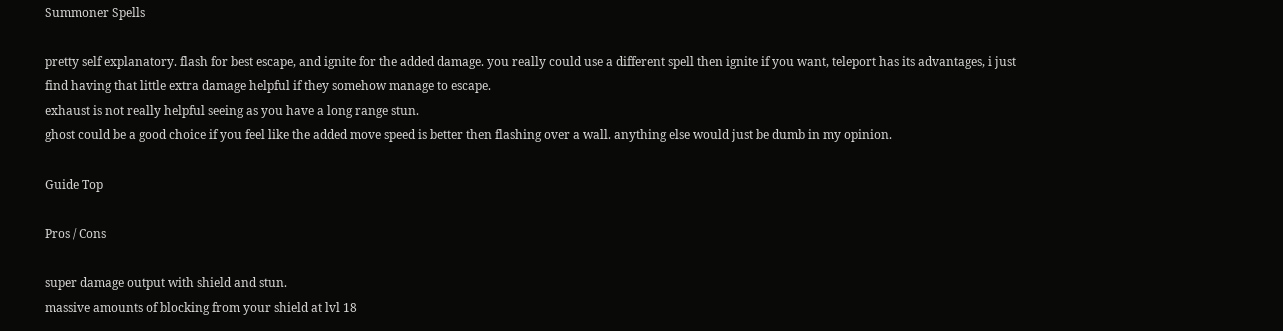Summoner Spells

pretty self explanatory. flash for best escape, and ignite for the added damage. you really could use a different spell then ignite if you want, teleport has its advantages, i just find having that little extra damage helpful if they somehow manage to escape.
exhaust is not really helpful seeing as you have a long range stun.
ghost could be a good choice if you feel like the added move speed is better then flashing over a wall. anything else would just be dumb in my opinion.

Guide Top

Pros / Cons

super damage output with shield and stun.
massive amounts of blocking from your shield at lvl 18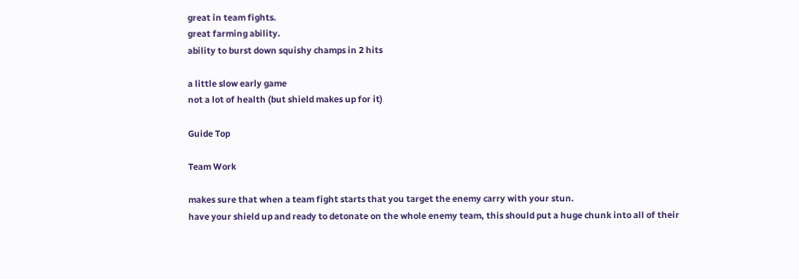great in team fights.
great farming ability.
ability to burst down squishy champs in 2 hits

a little slow early game
not a lot of health (but shield makes up for it)

Guide Top

Team Work

makes sure that when a team fight starts that you target the enemy carry with your stun.
have your shield up and ready to detonate on the whole enemy team, this should put a huge chunk into all of their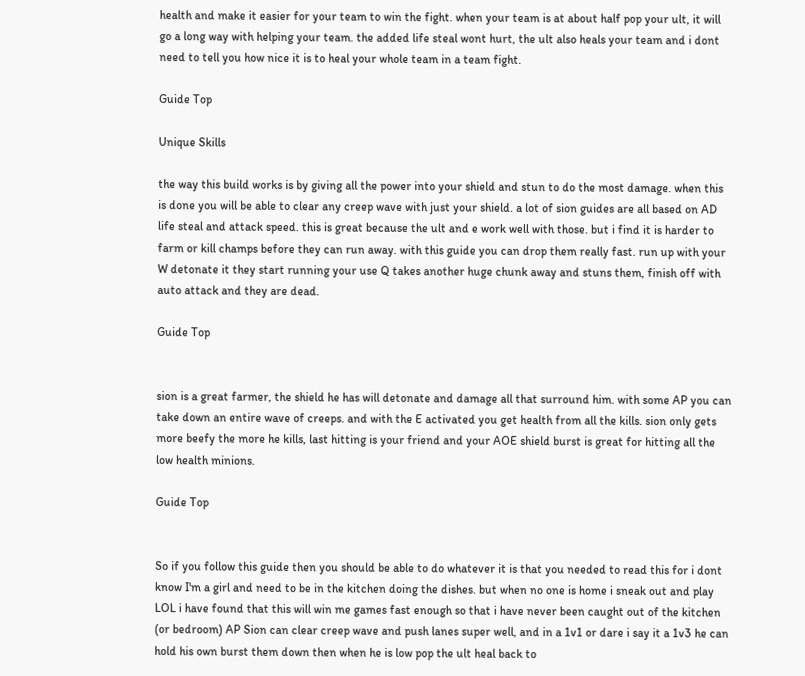health and make it easier for your team to win the fight. when your team is at about half pop your ult, it will go a long way with helping your team. the added life steal wont hurt, the ult also heals your team and i dont need to tell you how nice it is to heal your whole team in a team fight.

Guide Top

Unique Skills

the way this build works is by giving all the power into your shield and stun to do the most damage. when this is done you will be able to clear any creep wave with just your shield. a lot of sion guides are all based on AD life steal and attack speed. this is great because the ult and e work well with those. but i find it is harder to farm or kill champs before they can run away. with this guide you can drop them really fast. run up with your W detonate it they start running your use Q takes another huge chunk away and stuns them, finish off with auto attack and they are dead.

Guide Top


sion is a great farmer, the shield he has will detonate and damage all that surround him. with some AP you can take down an entire wave of creeps. and with the E activated you get health from all the kills. sion only gets more beefy the more he kills, last hitting is your friend and your AOE shield burst is great for hitting all the low health minions.

Guide Top


So if you follow this guide then you should be able to do whatever it is that you needed to read this for i dont know I'm a girl and need to be in the kitchen doing the dishes. but when no one is home i sneak out and play LOL i have found that this will win me games fast enough so that i have never been caught out of the kitchen (or bedroom) AP Sion can clear creep wave and push lanes super well, and in a 1v1 or dare i say it a 1v3 he can hold his own burst them down then when he is low pop the ult heal back to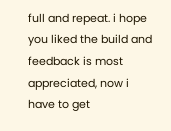full and repeat. i hope you liked the build and feedback is most appreciated, now i have to get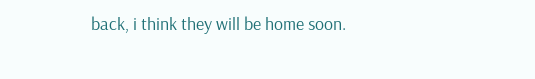back, i think they will be home soon.